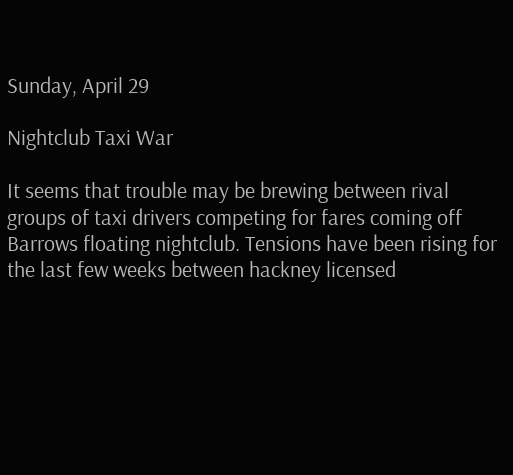Sunday, April 29

Nightclub Taxi War

It seems that trouble may be brewing between rival groups of taxi drivers competing for fares coming off Barrows floating nightclub. Tensions have been rising for the last few weeks between hackney licensed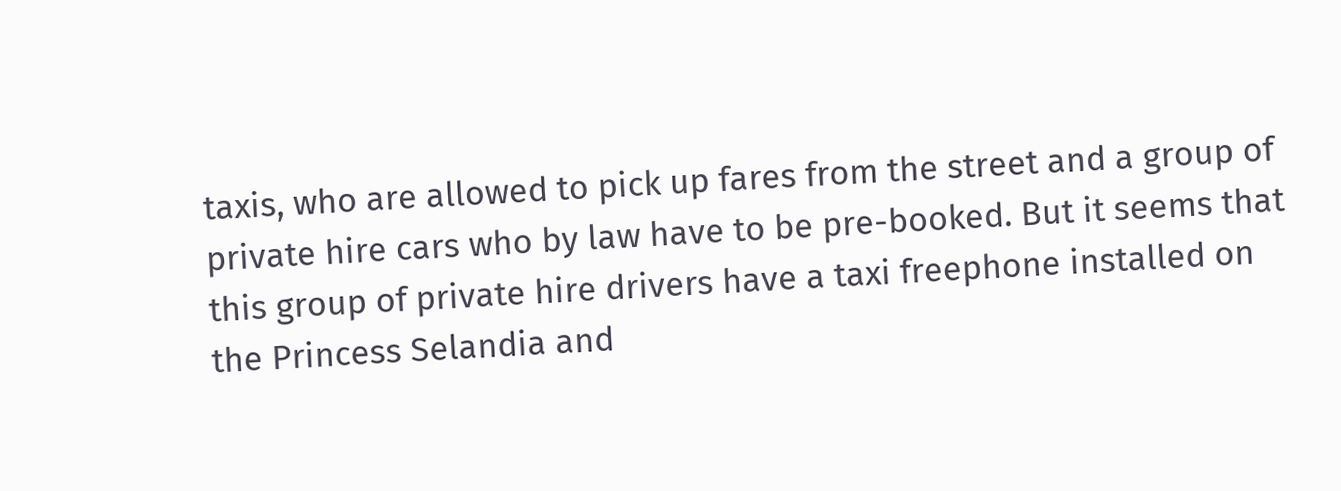taxis, who are allowed to pick up fares from the street and a group of private hire cars who by law have to be pre-booked. But it seems that this group of private hire drivers have a taxi freephone installed on the Princess Selandia and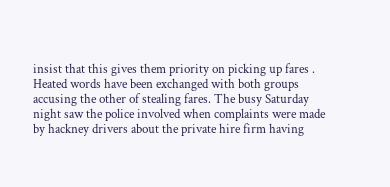insist that this gives them priority on picking up fares . Heated words have been exchanged with both groups accusing the other of stealing fares. The busy Saturday night saw the police involved when complaints were made by hackney drivers about the private hire firm having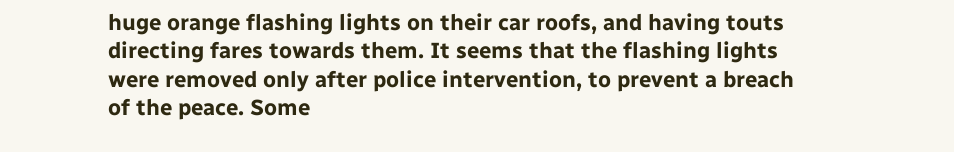huge orange flashing lights on their car roofs, and having touts directing fares towards them. It seems that the flashing lights were removed only after police intervention, to prevent a breach of the peace. Some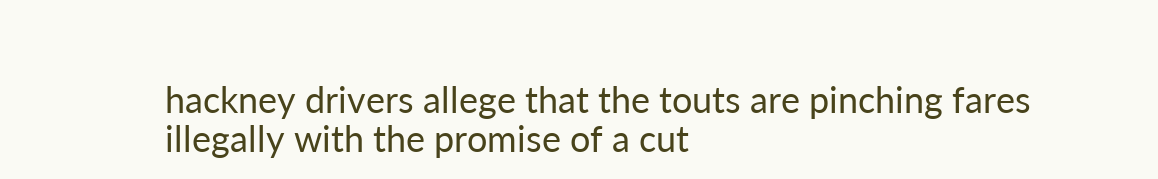hackney drivers allege that the touts are pinching fares illegally with the promise of a cut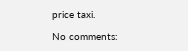price taxi.

No comments: